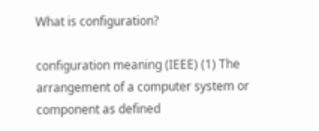What is configuration?

configuration meaning (IEEE) (1) The arrangement of a computer system or component as defined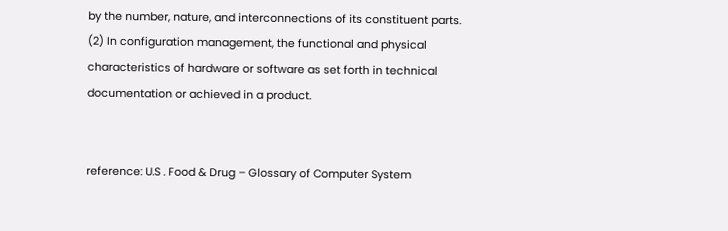by the number, nature, and interconnections of its constituent parts. (2) In configuration management, the functional and physical characteristics of hardware or software as set forth in technical documentation or achieved in a product.


reference: U.S . Food & Drug – Glossary of Computer System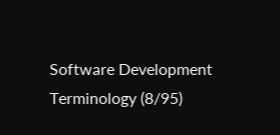Software Development Terminology (8/95)